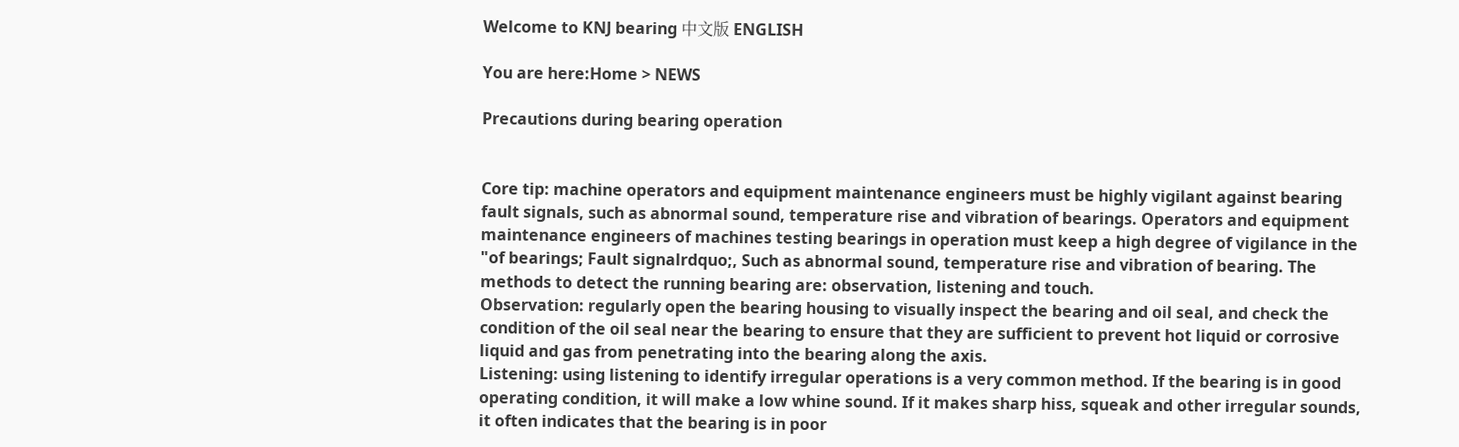Welcome to KNJ bearing 中文版 ENGLISH

You are here:Home > NEWS

Precautions during bearing operation


Core tip: machine operators and equipment maintenance engineers must be highly vigilant against bearing fault signals, such as abnormal sound, temperature rise and vibration of bearings. Operators and equipment maintenance engineers of machines testing bearings in operation must keep a high degree of vigilance in the "of bearings; Fault signalrdquo;, Such as abnormal sound, temperature rise and vibration of bearing. The methods to detect the running bearing are: observation, listening and touch.
Observation: regularly open the bearing housing to visually inspect the bearing and oil seal, and check the condition of the oil seal near the bearing to ensure that they are sufficient to prevent hot liquid or corrosive liquid and gas from penetrating into the bearing along the axis.
Listening: using listening to identify irregular operations is a very common method. If the bearing is in good operating condition, it will make a low whine sound. If it makes sharp hiss, squeak and other irregular sounds, it often indicates that the bearing is in poor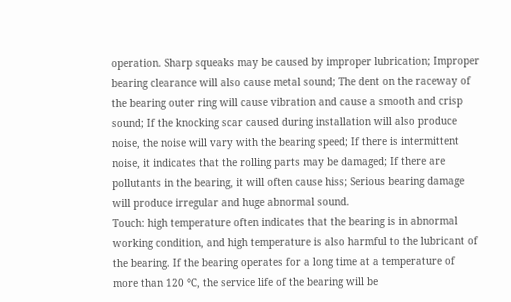operation. Sharp squeaks may be caused by improper lubrication; Improper bearing clearance will also cause metal sound; The dent on the raceway of the bearing outer ring will cause vibration and cause a smooth and crisp sound; If the knocking scar caused during installation will also produce noise, the noise will vary with the bearing speed; If there is intermittent noise, it indicates that the rolling parts may be damaged; If there are pollutants in the bearing, it will often cause hiss; Serious bearing damage will produce irregular and huge abnormal sound.
Touch: high temperature often indicates that the bearing is in abnormal working condition, and high temperature is also harmful to the lubricant of the bearing. If the bearing operates for a long time at a temperature of more than 120 ℃, the service life of the bearing will be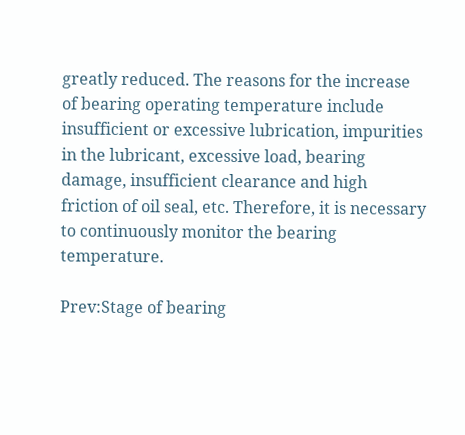greatly reduced. The reasons for the increase of bearing operating temperature include insufficient or excessive lubrication, impurities in the lubricant, excessive load, bearing damage, insufficient clearance and high friction of oil seal, etc. Therefore, it is necessary to continuously monitor the bearing temperature.

Prev:Stage of bearing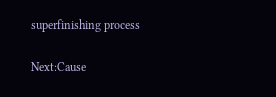superfinishing process

Next:Cause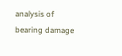analysis of bearing damage